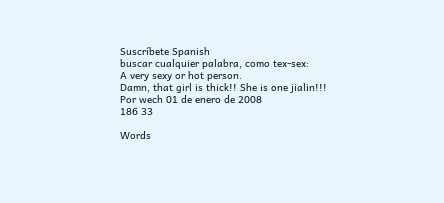Suscríbete Spanish
buscar cualquier palabra, como tex-sex:
A very sexy or hot person.
Damn, that girl is thick!! She is one jialin!!!
Por wech 01 de enero de 2008
186 33

Words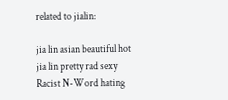related to jialin:

jia lin asian beautiful hot jia lin pretty rad sexy
Racist N-Word hating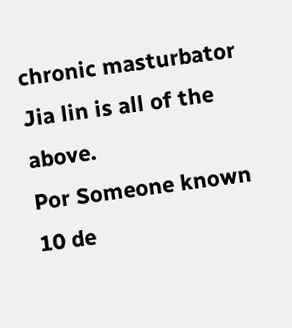chronic masturbator
Jia lin is all of the above.
Por Someone known 10 de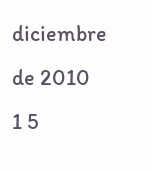diciembre de 2010
1 5